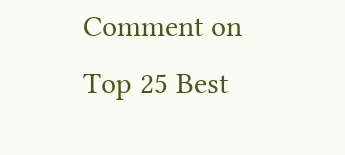Comment on Top 25 Best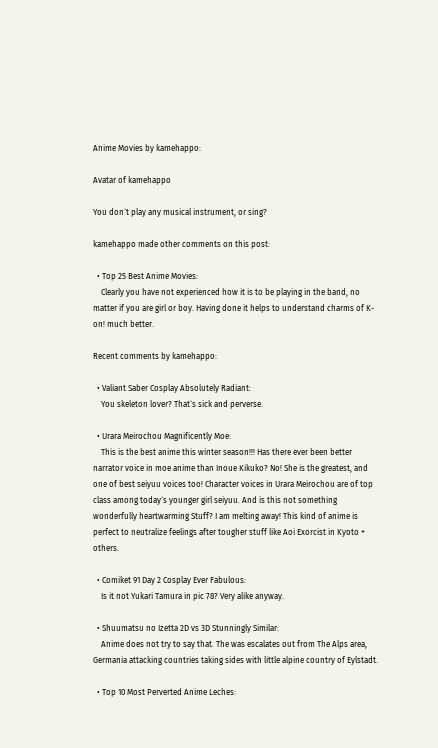Anime Movies by kamehappo:

Avatar of kamehappo

You don`t play any musical instrument, or sing?

kamehappo made other comments on this post:

  • Top 25 Best Anime Movies:
    Clearly you have not experienced how it is to be playing in the band, no matter if you are girl or boy. Having done it helps to understand charms of K-on! much better.

Recent comments by kamehappo:

  • Valiant Saber Cosplay Absolutely Radiant:
    You skeleton lover? That`s sick and perverse.

  • Urara Meirochou Magnificently Moe:
    This is the best anime this winter season!!! Has there ever been better narrator voice in moe anime than Inoue Kikuko? No! She is the greatest, and one of best seiyuu voices too! Character voices in Urara Meirochou are of top class among today`s younger girl seiyuu. And is this not something wonderfully heartwarming Stuff? I am melting away! This kind of anime is perfect to neutralize feelings after tougher stuff like Aoi Exorcist in Kyoto + others.

  • Comiket 91 Day 2 Cosplay Ever Fabulous:
    Is it not Yukari Tamura in pic 78? Very alike anyway.

  • Shuumatsu no Izetta 2D vs 3D Stunningly Similar:
    Anime does not try to say that. The was escalates out from The Alps area, Germania attacking countries taking sides with little alpine country of Eylstadt.

  • Top 10 Most Perverted Anime Leches: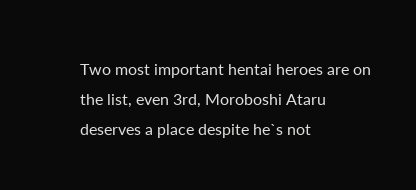Two most important hentai heroes are on the list, even 3rd, Moroboshi Ataru deserves a place despite he`s not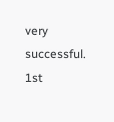very successful. 1st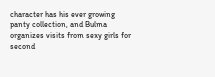character has his ever growing panty collection, and Bulma organizes visits from sexy girls for second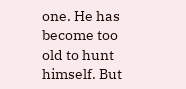one. He has become too old to hunt himself. But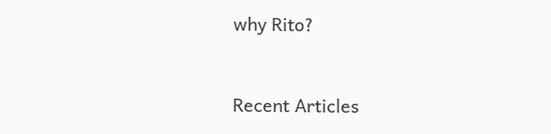why Rito?


Recent Articles